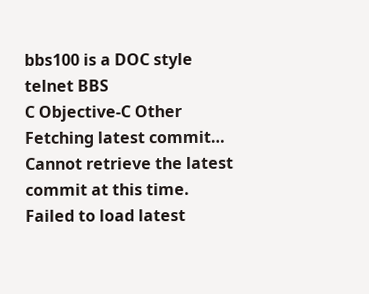bbs100 is a DOC style telnet BBS
C Objective-C Other
Fetching latest commit…
Cannot retrieve the latest commit at this time.
Failed to load latest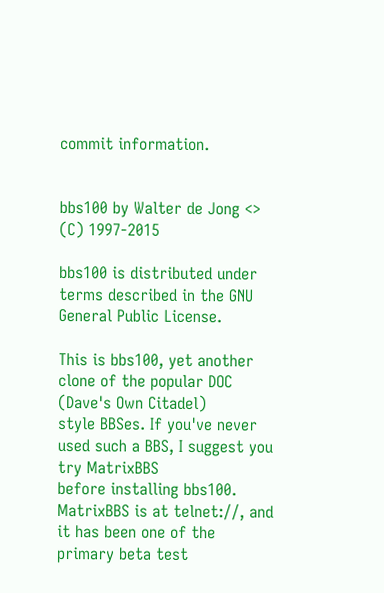commit information.


bbs100 by Walter de Jong <> (C) 1997-2015

bbs100 is distributed under terms described in the GNU General Public License.

This is bbs100, yet another clone of the popular DOC (Dave's Own Citadel)
style BBSes. If you've never used such a BBS, I suggest you try MatrixBBS
before installing bbs100.
MatrixBBS is at telnet://, and it has been one of the
primary beta test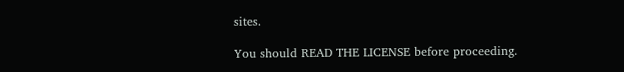sites.

You should READ THE LICENSE before proceeding.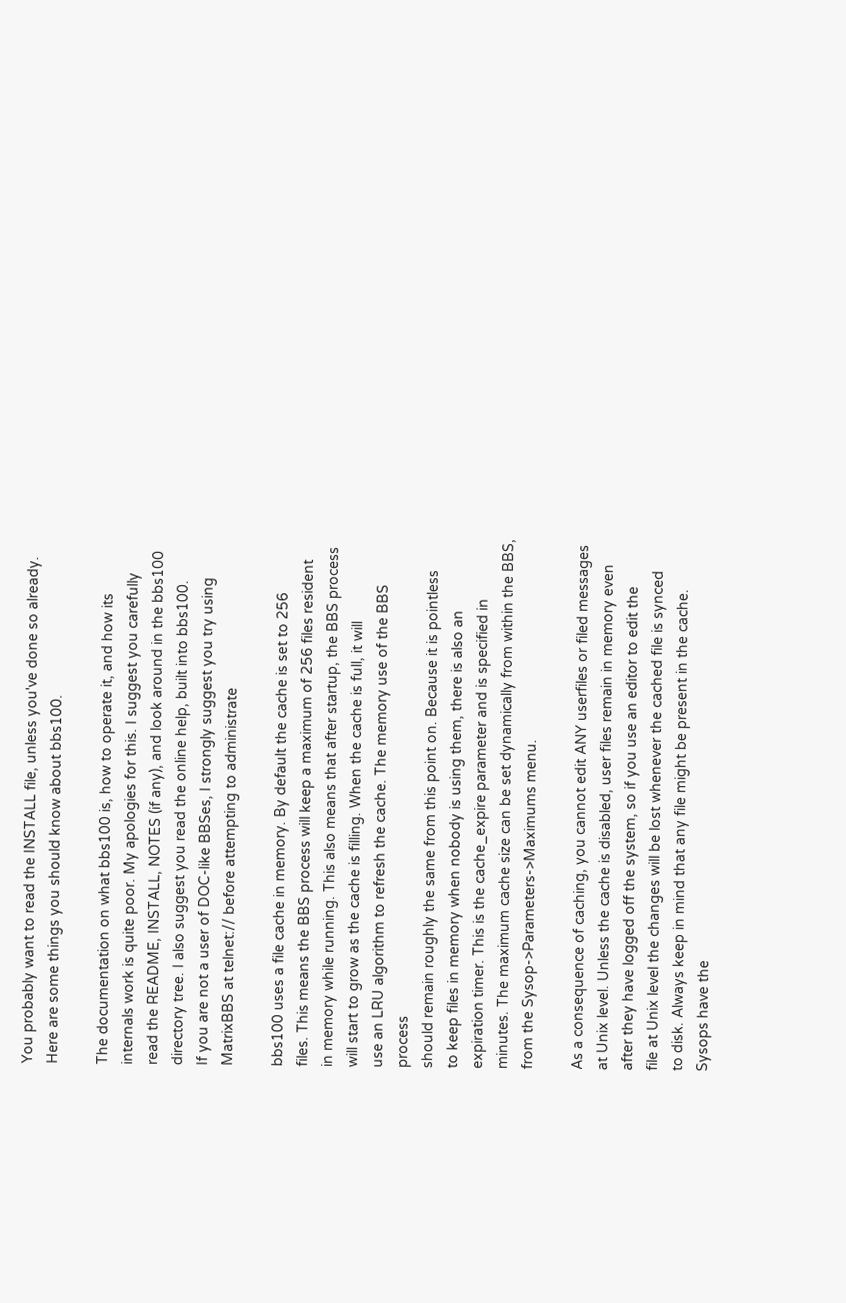You probably want to read the INSTALL file, unless you've done so already.
Here are some things you should know about bbs100.

The documentation on what bbs100 is, how to operate it, and how its
internals work is quite poor. My apologies for this. I suggest you carefully
read the README, INSTALL, NOTES (if any), and look around in the bbs100
directory tree. I also suggest you read the online help, built into bbs100.
If you are not a user of DOC-like BBSes, I strongly suggest you try using
MatrixBBS at telnet:// before attempting to administrate

bbs100 uses a file cache in memory. By default the cache is set to 256
files. This means the BBS process will keep a maximum of 256 files resident
in memory while running. This also means that after startup, the BBS process
will start to grow as the cache is filling. When the cache is full, it will
use an LRU algorithm to refresh the cache. The memory use of the BBS process
should remain roughly the same from this point on. Because it is pointless
to keep files in memory when nobody is using them, there is also an
expiration timer. This is the cache_expire parameter and is specified in
minutes. The maximum cache size can be set dynamically from within the BBS,
from the Sysop->Parameters->Maximums menu.

As a consequence of caching, you cannot edit ANY userfiles or filed messages
at Unix level. Unless the cache is disabled, user files remain in memory even
after they have logged off the system, so if you use an editor to edit the
file at Unix level the changes will be lost whenever the cached file is synced
to disk. Always keep in mind that any file might be present in the cache.
Sysops have the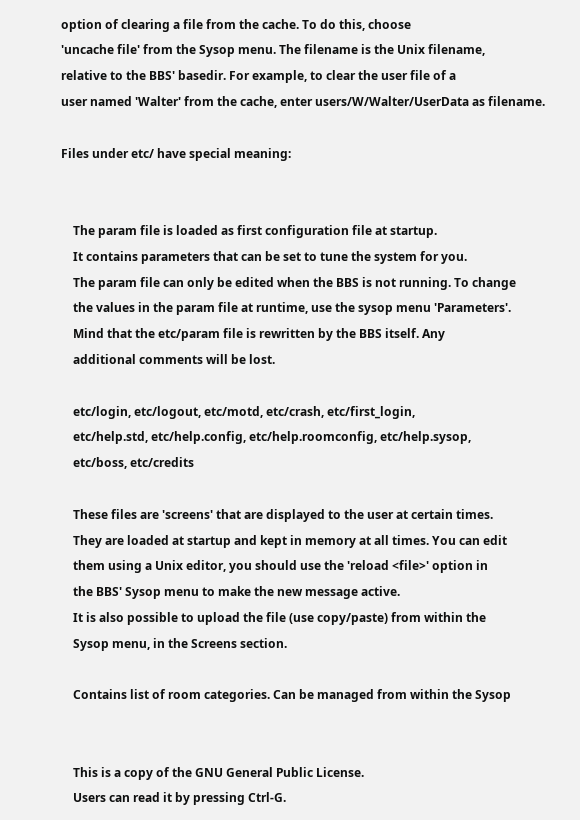option of clearing a file from the cache. To do this, choose
'uncache file' from the Sysop menu. The filename is the Unix filename,
relative to the BBS' basedir. For example, to clear the user file of a
user named 'Walter' from the cache, enter users/W/Walter/UserData as filename.

Files under etc/ have special meaning:


    The param file is loaded as first configuration file at startup.
    It contains parameters that can be set to tune the system for you.
    The param file can only be edited when the BBS is not running. To change
    the values in the param file at runtime, use the sysop menu 'Parameters'.
    Mind that the etc/param file is rewritten by the BBS itself. Any
    additional comments will be lost.

    etc/login, etc/logout, etc/motd, etc/crash, etc/first_login,
    etc/help.std, etc/help.config, etc/help.roomconfig, etc/help.sysop,
    etc/boss, etc/credits

    These files are 'screens' that are displayed to the user at certain times.
    They are loaded at startup and kept in memory at all times. You can edit
    them using a Unix editor, you should use the 'reload <file>' option in
    the BBS' Sysop menu to make the new message active.
    It is also possible to upload the file (use copy/paste) from within the
    Sysop menu, in the Screens section.

    Contains list of room categories. Can be managed from within the Sysop


    This is a copy of the GNU General Public License.
    Users can read it by pressing Ctrl-G.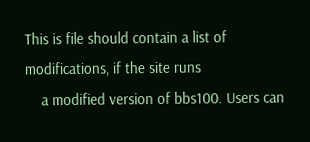This is file should contain a list of modifications, if the site runs
    a modified version of bbs100. Users can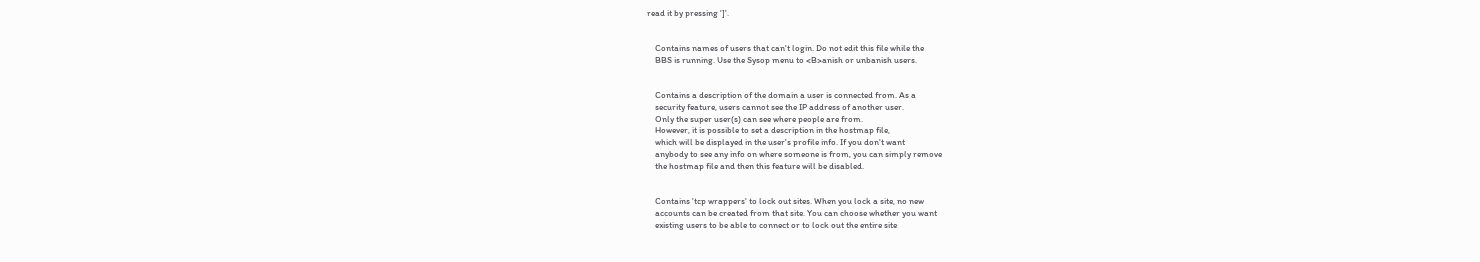read it by pressing ']'.


    Contains names of users that can't login. Do not edit this file while the
    BBS is running. Use the Sysop menu to <B>anish or unbanish users.


    Contains a description of the domain a user is connected from. As a
    security feature, users cannot see the IP address of another user.
    Only the super user(s) can see where people are from.
    However, it is possible to set a description in the hostmap file,
    which will be displayed in the user's profile info. If you don't want
    anybody to see any info on where someone is from, you can simply remove
    the hostmap file and then this feature will be disabled.


    Contains 'tcp wrappers' to lock out sites. When you lock a site, no new
    accounts can be created from that site. You can choose whether you want
    existing users to be able to connect or to lock out the entire site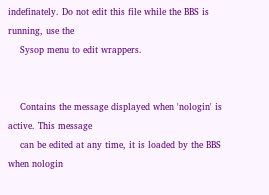indefinately. Do not edit this file while the BBS is running, use the
    Sysop menu to edit wrappers.


    Contains the message displayed when 'nologin' is active. This message
    can be edited at any time, it is loaded by the BBS when nologin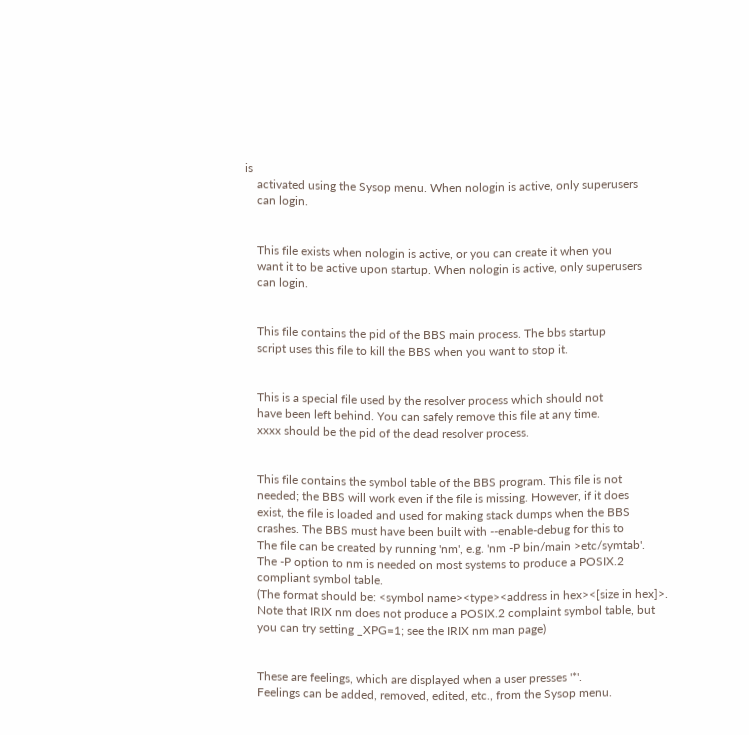is
    activated using the Sysop menu. When nologin is active, only superusers
    can login.


    This file exists when nologin is active, or you can create it when you
    want it to be active upon startup. When nologin is active, only superusers
    can login.


    This file contains the pid of the BBS main process. The bbs startup
    script uses this file to kill the BBS when you want to stop it.


    This is a special file used by the resolver process which should not
    have been left behind. You can safely remove this file at any time.
    xxxx should be the pid of the dead resolver process.


    This file contains the symbol table of the BBS program. This file is not
    needed; the BBS will work even if the file is missing. However, if it does
    exist, the file is loaded and used for making stack dumps when the BBS
    crashes. The BBS must have been built with --enable-debug for this to
    The file can be created by running 'nm', e.g. 'nm -P bin/main >etc/symtab'.
    The -P option to nm is needed on most systems to produce a POSIX.2
    compliant symbol table.
    (The format should be: <symbol name><type><address in hex><[size in hex]>.
    Note that IRIX nm does not produce a POSIX.2 complaint symbol table, but
    you can try setting _XPG=1; see the IRIX nm man page)


    These are feelings, which are displayed when a user presses '*'.
    Feelings can be added, removed, edited, etc., from the Sysop menu.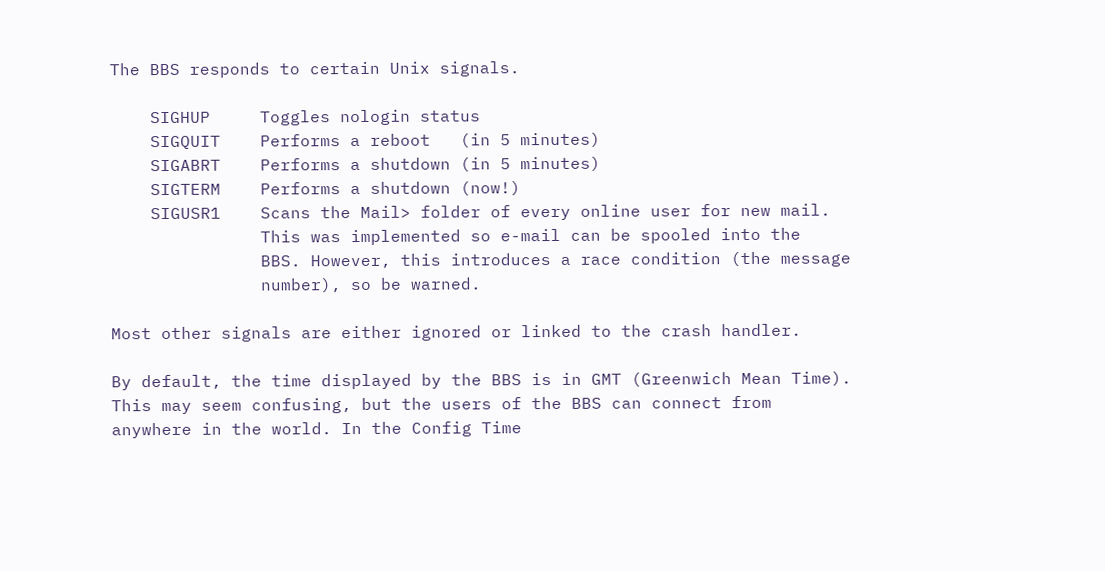The BBS responds to certain Unix signals.

    SIGHUP     Toggles nologin status
    SIGQUIT    Performs a reboot   (in 5 minutes)
    SIGABRT    Performs a shutdown (in 5 minutes)
    SIGTERM    Performs a shutdown (now!)
    SIGUSR1    Scans the Mail> folder of every online user for new mail.
               This was implemented so e-mail can be spooled into the
               BBS. However, this introduces a race condition (the message
               number), so be warned.

Most other signals are either ignored or linked to the crash handler.

By default, the time displayed by the BBS is in GMT (Greenwich Mean Time).
This may seem confusing, but the users of the BBS can connect from
anywhere in the world. In the Config Time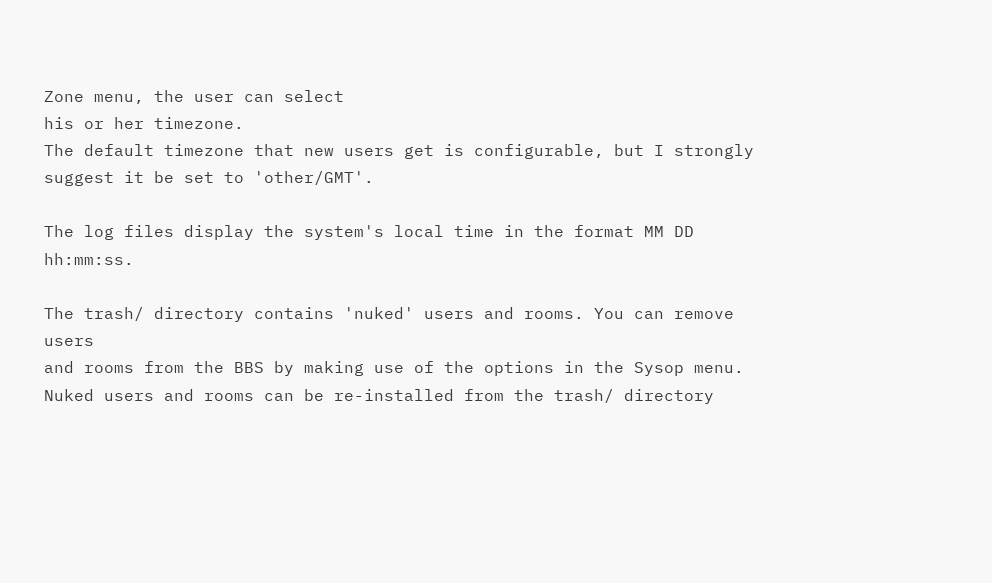Zone menu, the user can select
his or her timezone.
The default timezone that new users get is configurable, but I strongly
suggest it be set to 'other/GMT'.

The log files display the system's local time in the format MM DD hh:mm:ss.

The trash/ directory contains 'nuked' users and rooms. You can remove users
and rooms from the BBS by making use of the options in the Sysop menu.
Nuked users and rooms can be re-installed from the trash/ directory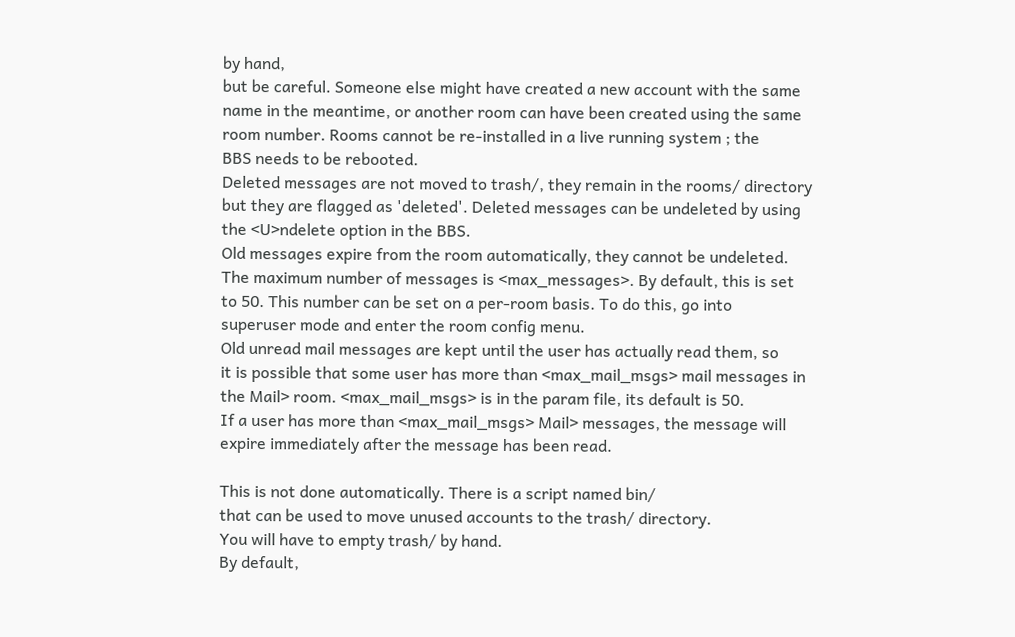by hand,
but be careful. Someone else might have created a new account with the same
name in the meantime, or another room can have been created using the same
room number. Rooms cannot be re-installed in a live running system ; the
BBS needs to be rebooted.
Deleted messages are not moved to trash/, they remain in the rooms/ directory
but they are flagged as 'deleted'. Deleted messages can be undeleted by using
the <U>ndelete option in the BBS.
Old messages expire from the room automatically, they cannot be undeleted.
The maximum number of messages is <max_messages>. By default, this is set
to 50. This number can be set on a per-room basis. To do this, go into
superuser mode and enter the room config menu.
Old unread mail messages are kept until the user has actually read them, so
it is possible that some user has more than <max_mail_msgs> mail messages in
the Mail> room. <max_mail_msgs> is in the param file, its default is 50.
If a user has more than <max_mail_msgs> Mail> messages, the message will
expire immediately after the message has been read.

This is not done automatically. There is a script named bin/
that can be used to move unused accounts to the trash/ directory.
You will have to empty trash/ by hand.
By default,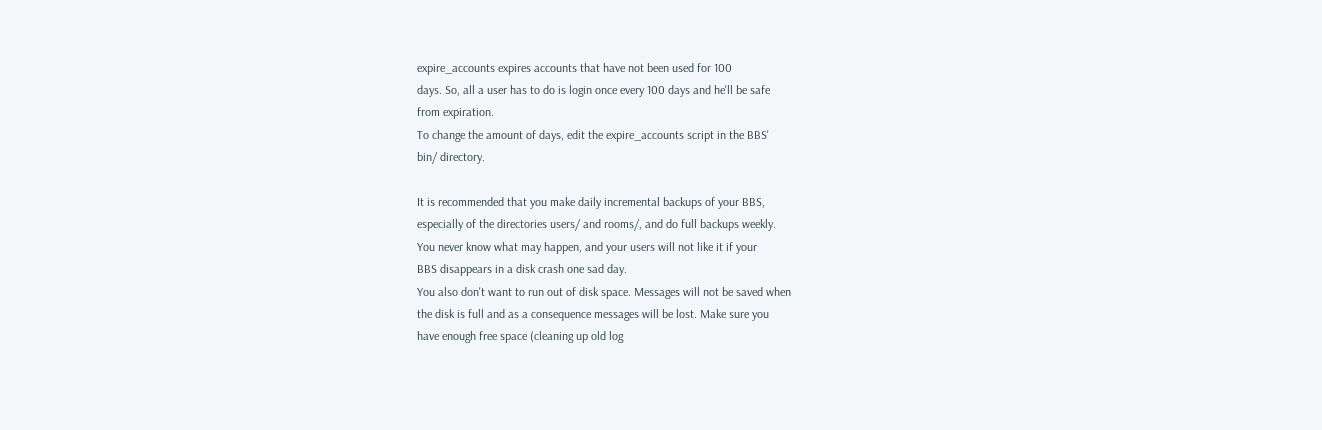expire_accounts expires accounts that have not been used for 100
days. So, all a user has to do is login once every 100 days and he'll be safe
from expiration.
To change the amount of days, edit the expire_accounts script in the BBS'
bin/ directory.

It is recommended that you make daily incremental backups of your BBS,
especially of the directories users/ and rooms/, and do full backups weekly.
You never know what may happen, and your users will not like it if your
BBS disappears in a disk crash one sad day.
You also don't want to run out of disk space. Messages will not be saved when
the disk is full and as a consequence messages will be lost. Make sure you
have enough free space (cleaning up old log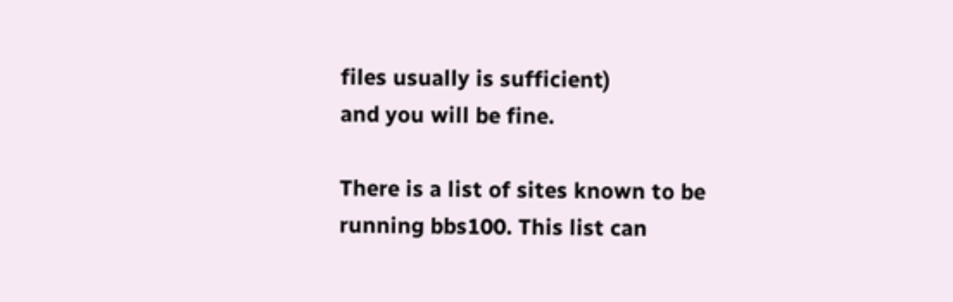files usually is sufficient)
and you will be fine.

There is a list of sites known to be running bbs100. This list can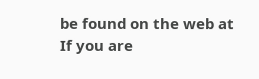be found on the web at
If you are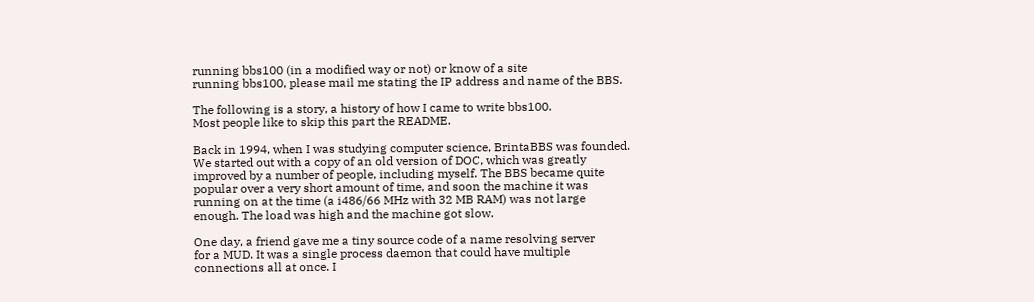running bbs100 (in a modified way or not) or know of a site
running bbs100, please mail me stating the IP address and name of the BBS.

The following is a story, a history of how I came to write bbs100.
Most people like to skip this part the README.

Back in 1994, when I was studying computer science, BrintaBBS was founded.
We started out with a copy of an old version of DOC, which was greatly
improved by a number of people, including myself. The BBS became quite
popular over a very short amount of time, and soon the machine it was
running on at the time (a i486/66 MHz with 32 MB RAM) was not large
enough. The load was high and the machine got slow.

One day, a friend gave me a tiny source code of a name resolving server
for a MUD. It was a single process daemon that could have multiple
connections all at once. I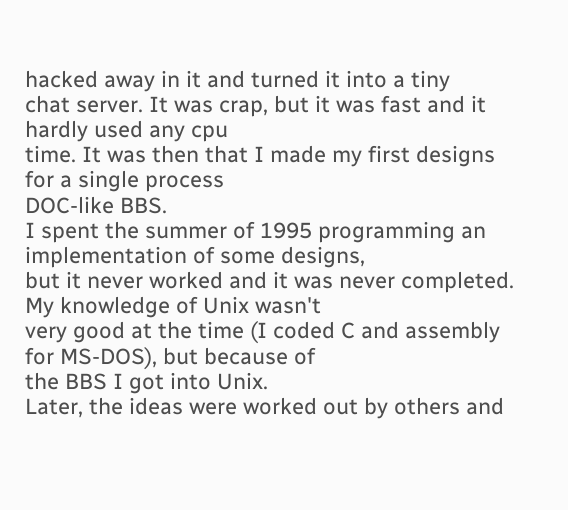hacked away in it and turned it into a tiny
chat server. It was crap, but it was fast and it hardly used any cpu
time. It was then that I made my first designs for a single process
DOC-like BBS.
I spent the summer of 1995 programming an implementation of some designs,
but it never worked and it was never completed. My knowledge of Unix wasn't
very good at the time (I coded C and assembly for MS-DOS), but because of
the BBS I got into Unix.
Later, the ideas were worked out by others and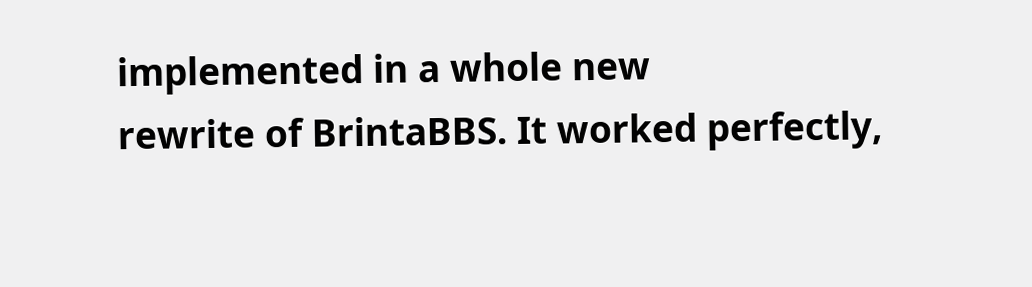implemented in a whole new
rewrite of BrintaBBS. It worked perfectly,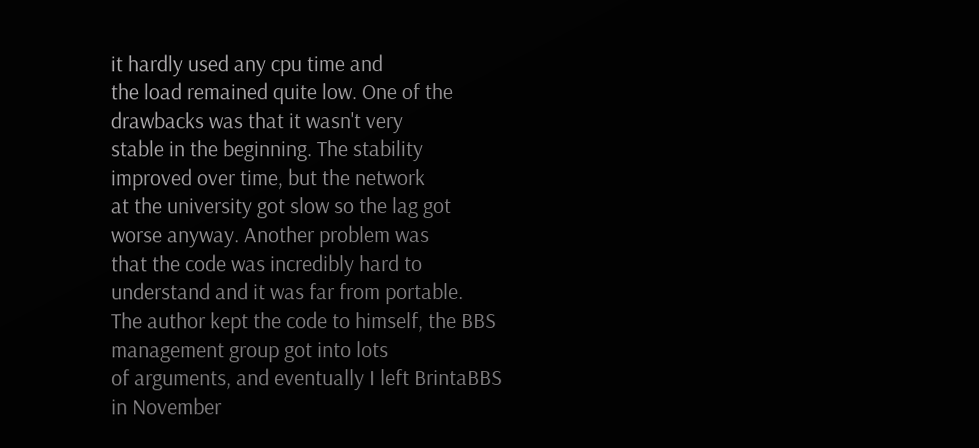it hardly used any cpu time and
the load remained quite low. One of the drawbacks was that it wasn't very
stable in the beginning. The stability improved over time, but the network
at the university got slow so the lag got worse anyway. Another problem was
that the code was incredibly hard to understand and it was far from portable.
The author kept the code to himself, the BBS management group got into lots
of arguments, and eventually I left BrintaBBS in November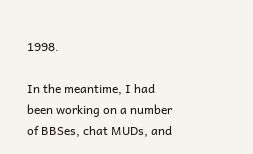1998.

In the meantime, I had been working on a number of BBSes, chat MUDs, and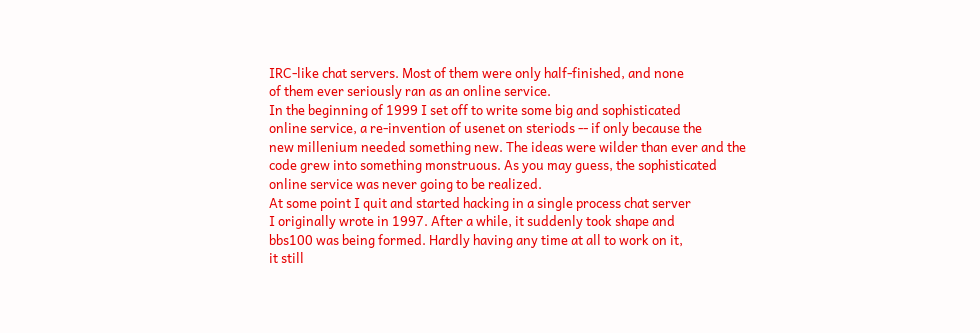IRC-like chat servers. Most of them were only half-finished, and none
of them ever seriously ran as an online service.
In the beginning of 1999 I set off to write some big and sophisticated
online service, a re-invention of usenet on steriods -- if only because the
new millenium needed something new. The ideas were wilder than ever and the
code grew into something monstruous. As you may guess, the sophisticated
online service was never going to be realized.
At some point I quit and started hacking in a single process chat server
I originally wrote in 1997. After a while, it suddenly took shape and
bbs100 was being formed. Hardly having any time at all to work on it,
it still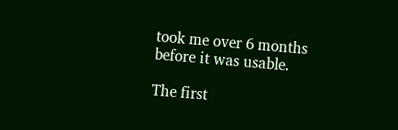took me over 6 months before it was usable.

The first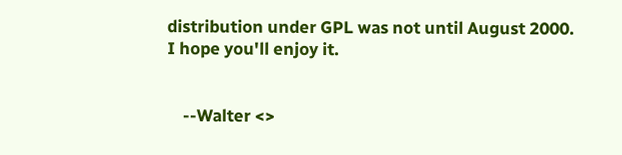distribution under GPL was not until August 2000.
I hope you'll enjoy it.


    --Walter <>